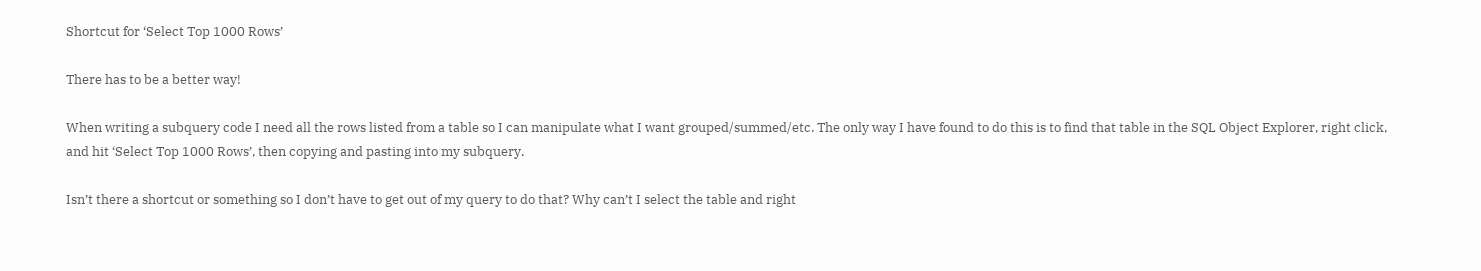Shortcut for ‘Select Top 1000 Rows’

There has to be a better way!

When writing a subquery code I need all the rows listed from a table so I can manipulate what I want grouped/summed/etc. The only way I have found to do this is to find that table in the SQL Object Explorer, right click, and hit ‘Select Top 1000 Rows’, then copying and pasting into my subquery.

Isn’t there a shortcut or something so I don’t have to get out of my query to do that? Why can’t I select the table and right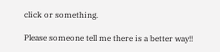click or something.

Please someone tell me there is a better way!!